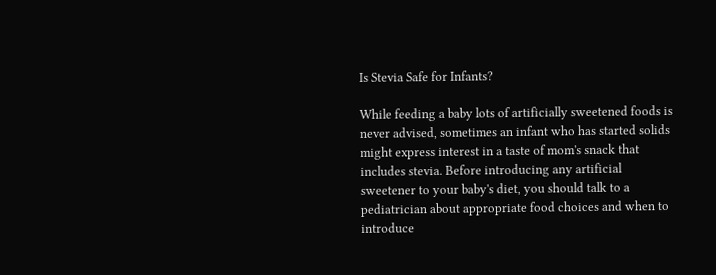Is Stevia Safe for Infants?

While feeding a baby lots of artificially sweetened foods is never advised, sometimes an infant who has started solids might express interest in a taste of mom's snack that includes stevia. Before introducing any artificial sweetener to your baby's diet, you should talk to a pediatrician about appropriate food choices and when to introduce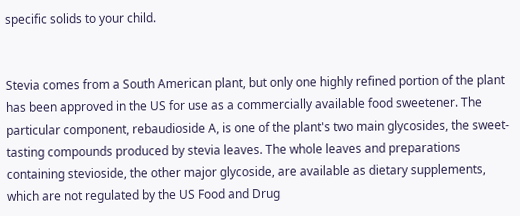specific solids to your child.


Stevia comes from a South American plant, but only one highly refined portion of the plant has been approved in the US for use as a commercially available food sweetener. The particular component, rebaudioside A, is one of the plant's two main glycosides, the sweet-tasting compounds produced by stevia leaves. The whole leaves and preparations containing stevioside, the other major glycoside, are available as dietary supplements, which are not regulated by the US Food and Drug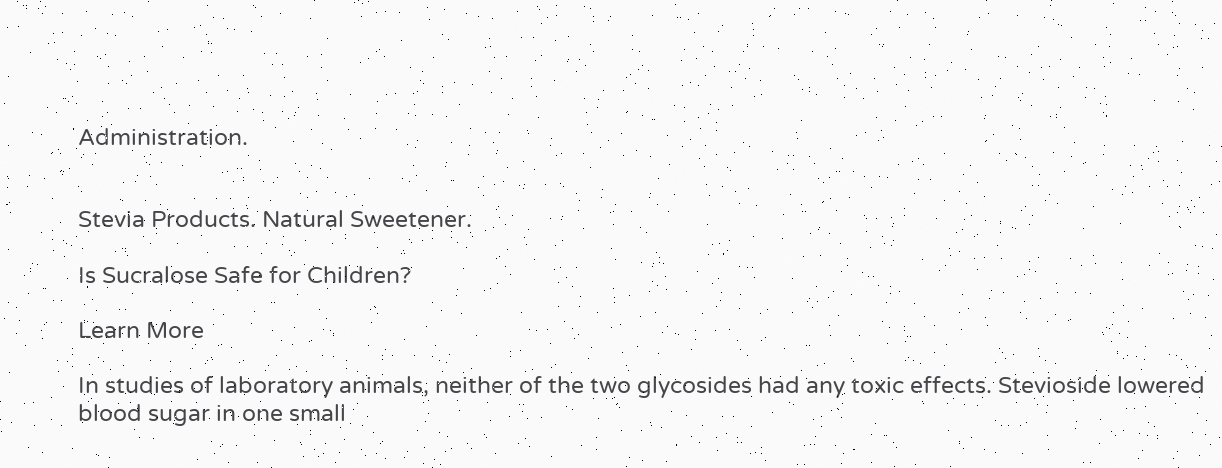Administration.


Stevia Products. Natural Sweetener.

Is Sucralose Safe for Children?

Learn More

In studies of laboratory animals, neither of the two glycosides had any toxic effects. Stevioside lowered blood sugar in one small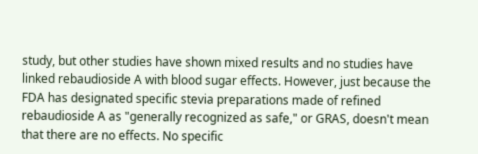study, but other studies have shown mixed results and no studies have linked rebaudioside A with blood sugar effects. However, just because the FDA has designated specific stevia preparations made of refined rebaudioside A as "generally recognized as safe," or GRAS, doesn't mean that there are no effects. No specific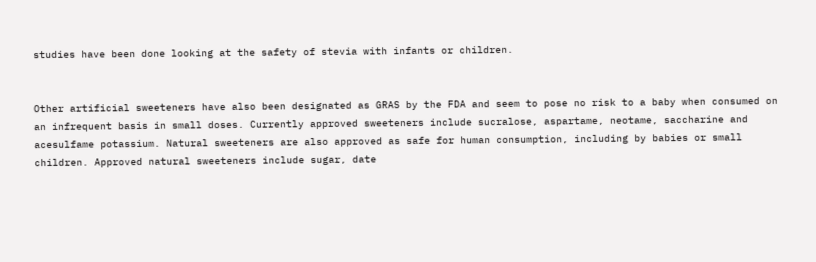studies have been done looking at the safety of stevia with infants or children.


Other artificial sweeteners have also been designated as GRAS by the FDA and seem to pose no risk to a baby when consumed on an infrequent basis in small doses. Currently approved sweeteners include sucralose, aspartame, neotame, saccharine and acesulfame potassium. Natural sweeteners are also approved as safe for human consumption, including by babies or small children. Approved natural sweeteners include sugar, date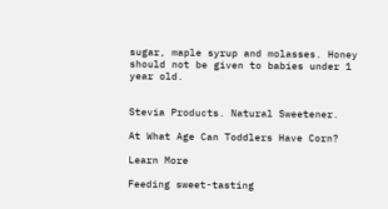sugar, maple syrup and molasses. Honey should not be given to babies under 1 year old.


Stevia Products. Natural Sweetener.

At What Age Can Toddlers Have Corn?

Learn More

Feeding sweet-tasting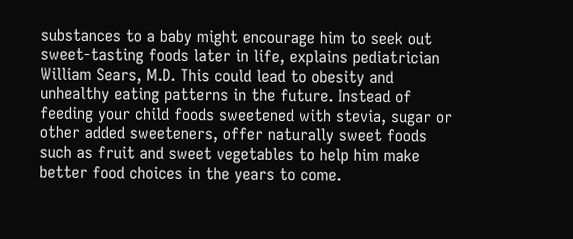substances to a baby might encourage him to seek out sweet-tasting foods later in life, explains pediatrician William Sears, M.D. This could lead to obesity and unhealthy eating patterns in the future. Instead of feeding your child foods sweetened with stevia, sugar or other added sweeteners, offer naturally sweet foods such as fruit and sweet vegetables to help him make better food choices in the years to come.